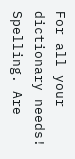For all your dictionary needs!
Spelling. Are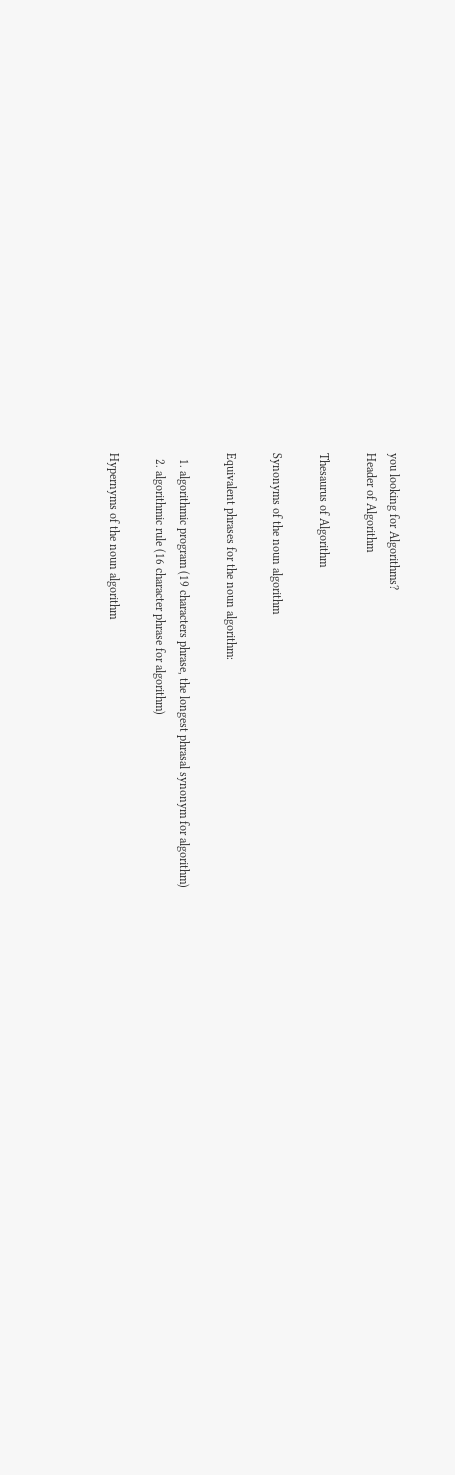you looking for Algorithms?
Header of Algorithm

Thesaurus of Algorithm

Synonyms of the noun algorithm

Equivalent phrases for the noun algorithm:

  1. algorithmic program (19 characters phrase, the longest phrasal synonym for algorithm)
  2. algorithmic rule (16 character phrase for algorithm)

Hypernyms of the noun algorithm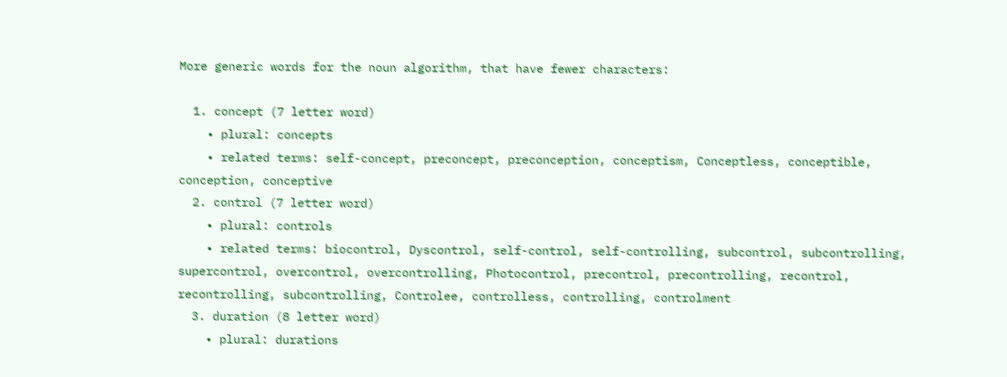More generic words for the noun algorithm, that have fewer characters:

  1. concept (7 letter word)
    • plural: concepts
    • related terms: self-concept, preconcept, preconception, conceptism, Conceptless, conceptible, conception, conceptive
  2. control (7 letter word)
    • plural: controls
    • related terms: biocontrol, Dyscontrol, self-control, self-controlling, subcontrol, subcontrolling, supercontrol, overcontrol, overcontrolling, Photocontrol, precontrol, precontrolling, recontrol, recontrolling, subcontrolling, Controlee, controlless, controlling, controlment
  3. duration (8 letter word)
    • plural: durations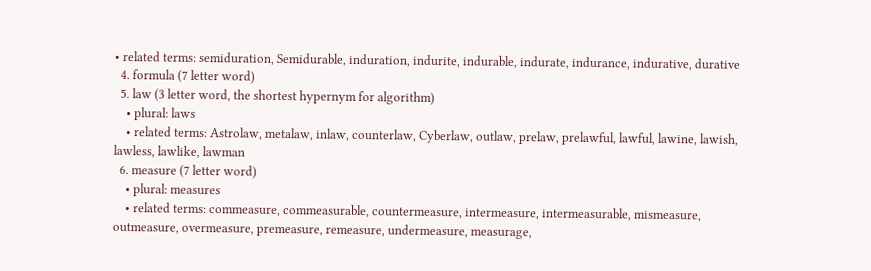• related terms: semiduration, Semidurable, induration, indurite, indurable, indurate, indurance, indurative, durative
  4. formula (7 letter word)
  5. law (3 letter word, the shortest hypernym for algorithm)
    • plural: laws
    • related terms: Astrolaw, metalaw, inlaw, counterlaw, Cyberlaw, outlaw, prelaw, prelawful, lawful, lawine, lawish, lawless, lawlike, lawman
  6. measure (7 letter word)
    • plural: measures
    • related terms: commeasure, commeasurable, countermeasure, intermeasure, intermeasurable, mismeasure, outmeasure, overmeasure, premeasure, remeasure, undermeasure, measurage,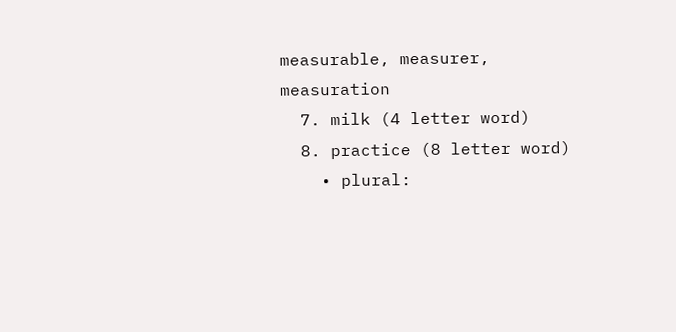measurable, measurer, measuration
  7. milk (4 letter word)
  8. practice (8 letter word)
    • plural: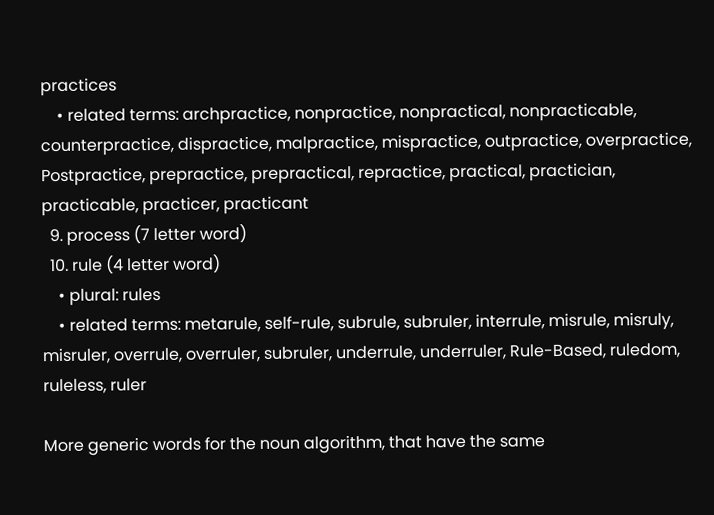practices
    • related terms: archpractice, nonpractice, nonpractical, nonpracticable, counterpractice, dispractice, malpractice, mispractice, outpractice, overpractice, Postpractice, prepractice, prepractical, repractice, practical, practician, practicable, practicer, practicant
  9. process (7 letter word)
  10. rule (4 letter word)
    • plural: rules
    • related terms: metarule, self-rule, subrule, subruler, interrule, misrule, misruly, misruler, overrule, overruler, subruler, underrule, underruler, Rule-Based, ruledom, ruleless, ruler

More generic words for the noun algorithm, that have the same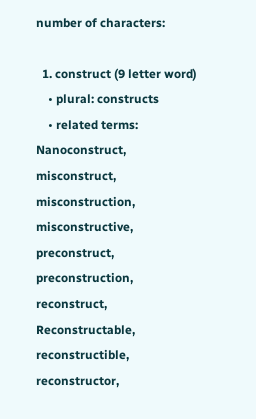number of characters:

  1. construct (9 letter word)
    • plural: constructs
    • related terms: Nanoconstruct, misconstruct, misconstruction, misconstructive, preconstruct, preconstruction, reconstruct, Reconstructable, reconstructible, reconstructor,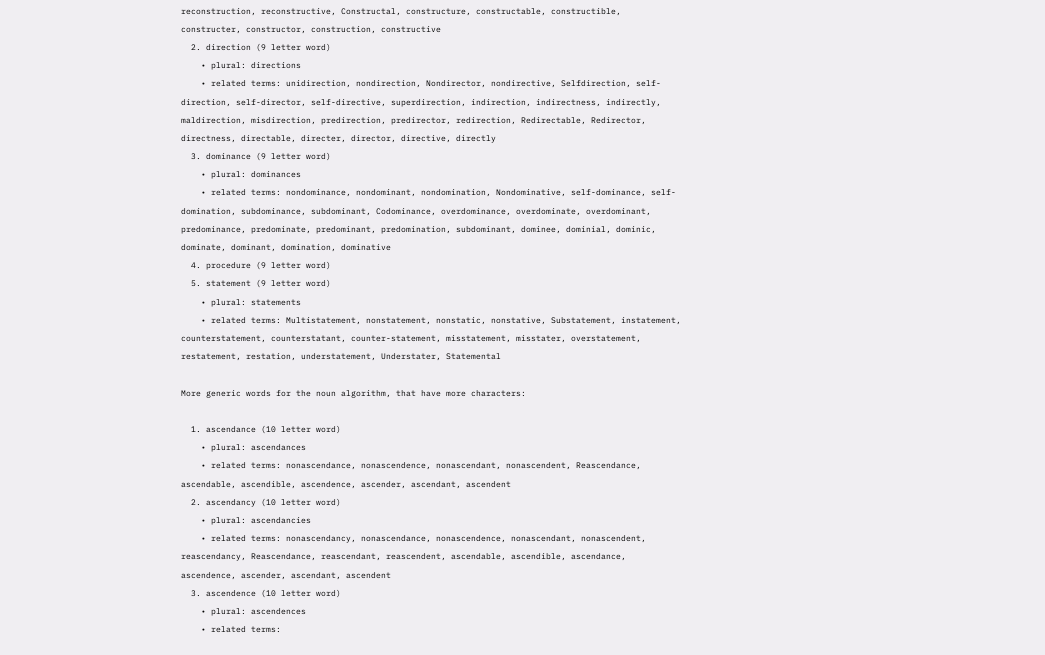reconstruction, reconstructive, Constructal, constructure, constructable, constructible, constructer, constructor, construction, constructive
  2. direction (9 letter word)
    • plural: directions
    • related terms: unidirection, nondirection, Nondirector, nondirective, Selfdirection, self-direction, self-director, self-directive, superdirection, indirection, indirectness, indirectly, maldirection, misdirection, predirection, predirector, redirection, Redirectable, Redirector, directness, directable, directer, director, directive, directly
  3. dominance (9 letter word)
    • plural: dominances
    • related terms: nondominance, nondominant, nondomination, Nondominative, self-dominance, self-domination, subdominance, subdominant, Codominance, overdominance, overdominate, overdominant, predominance, predominate, predominant, predomination, subdominant, dominee, dominial, dominic, dominate, dominant, domination, dominative
  4. procedure (9 letter word)
  5. statement (9 letter word)
    • plural: statements
    • related terms: Multistatement, nonstatement, nonstatic, nonstative, Substatement, instatement, counterstatement, counterstatant, counter-statement, misstatement, misstater, overstatement, restatement, restation, understatement, Understater, Statemental

More generic words for the noun algorithm, that have more characters:

  1. ascendance (10 letter word)
    • plural: ascendances
    • related terms: nonascendance, nonascendence, nonascendant, nonascendent, Reascendance, ascendable, ascendible, ascendence, ascender, ascendant, ascendent
  2. ascendancy (10 letter word)
    • plural: ascendancies
    • related terms: nonascendancy, nonascendance, nonascendence, nonascendant, nonascendent, reascendancy, Reascendance, reascendant, reascendent, ascendable, ascendible, ascendance, ascendence, ascender, ascendant, ascendent
  3. ascendence (10 letter word)
    • plural: ascendences
    • related terms: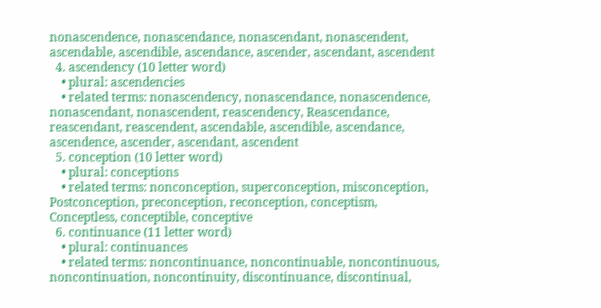nonascendence, nonascendance, nonascendant, nonascendent, ascendable, ascendible, ascendance, ascender, ascendant, ascendent
  4. ascendency (10 letter word)
    • plural: ascendencies
    • related terms: nonascendency, nonascendance, nonascendence, nonascendant, nonascendent, reascendency, Reascendance, reascendant, reascendent, ascendable, ascendible, ascendance, ascendence, ascender, ascendant, ascendent
  5. conception (10 letter word)
    • plural: conceptions
    • related terms: nonconception, superconception, misconception, Postconception, preconception, reconception, conceptism, Conceptless, conceptible, conceptive
  6. continuance (11 letter word)
    • plural: continuances
    • related terms: noncontinuance, noncontinuable, noncontinuous, noncontinuation, noncontinuity, discontinuance, discontinual,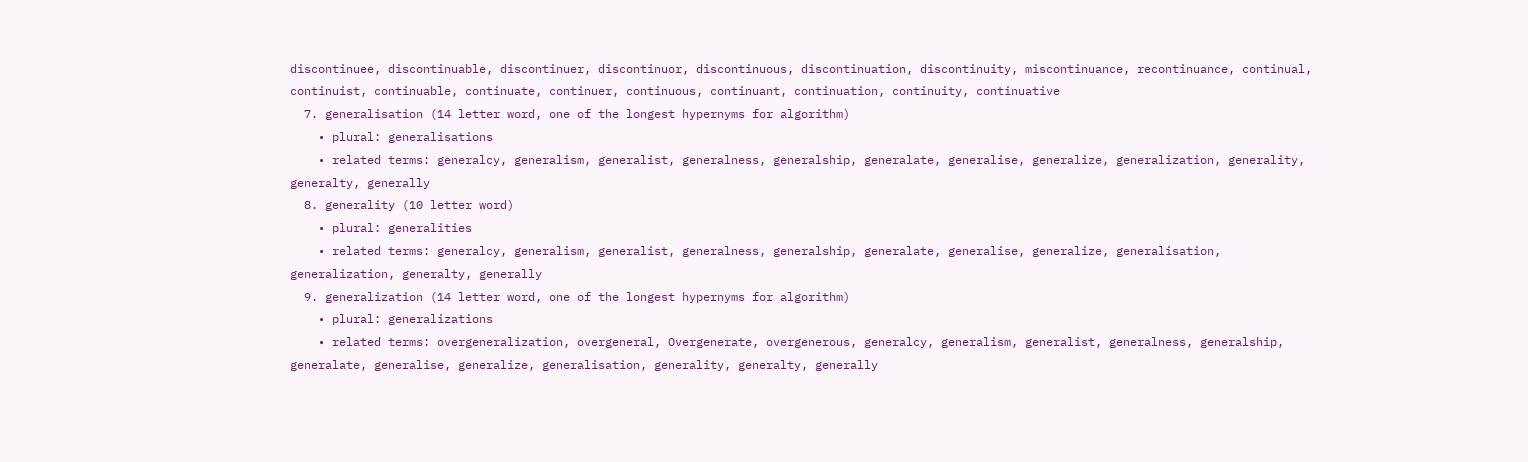discontinuee, discontinuable, discontinuer, discontinuor, discontinuous, discontinuation, discontinuity, miscontinuance, recontinuance, continual, continuist, continuable, continuate, continuer, continuous, continuant, continuation, continuity, continuative
  7. generalisation (14 letter word, one of the longest hypernyms for algorithm)
    • plural: generalisations
    • related terms: generalcy, generalism, generalist, generalness, generalship, generalate, generalise, generalize, generalization, generality, generalty, generally
  8. generality (10 letter word)
    • plural: generalities
    • related terms: generalcy, generalism, generalist, generalness, generalship, generalate, generalise, generalize, generalisation, generalization, generalty, generally
  9. generalization (14 letter word, one of the longest hypernyms for algorithm)
    • plural: generalizations
    • related terms: overgeneralization, overgeneral, Overgenerate, overgenerous, generalcy, generalism, generalist, generalness, generalship, generalate, generalise, generalize, generalisation, generality, generalty, generally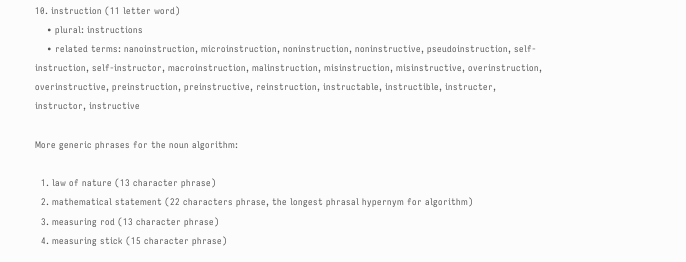10. instruction (11 letter word)
    • plural: instructions
    • related terms: nanoinstruction, microinstruction, noninstruction, noninstructive, pseudoinstruction, self-instruction, self-instructor, macroinstruction, malinstruction, misinstruction, misinstructive, overinstruction, overinstructive, preinstruction, preinstructive, reinstruction, instructable, instructible, instructer, instructor, instructive

More generic phrases for the noun algorithm:

  1. law of nature (13 character phrase)
  2. mathematical statement (22 characters phrase, the longest phrasal hypernym for algorithm)
  3. measuring rod (13 character phrase)
  4. measuring stick (15 character phrase)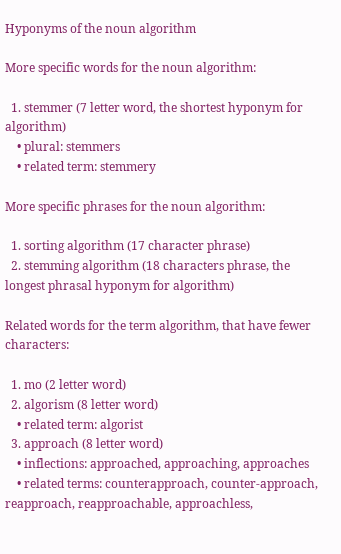Hyponyms of the noun algorithm

More specific words for the noun algorithm:

  1. stemmer (7 letter word, the shortest hyponym for algorithm)
    • plural: stemmers
    • related term: stemmery

More specific phrases for the noun algorithm:

  1. sorting algorithm (17 character phrase)
  2. stemming algorithm (18 characters phrase, the longest phrasal hyponym for algorithm)

Related words for the term algorithm, that have fewer characters:

  1. mo (2 letter word)
  2. algorism (8 letter word)
    • related term: algorist
  3. approach (8 letter word)
    • inflections: approached, approaching, approaches
    • related terms: counterapproach, counter-approach, reapproach, reapproachable, approachless,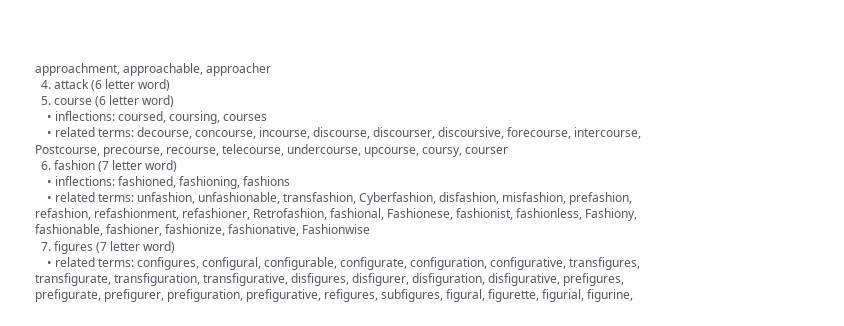approachment, approachable, approacher
  4. attack (6 letter word)
  5. course (6 letter word)
    • inflections: coursed, coursing, courses
    • related terms: decourse, concourse, incourse, discourse, discourser, discoursive, forecourse, intercourse, Postcourse, precourse, recourse, telecourse, undercourse, upcourse, coursy, courser
  6. fashion (7 letter word)
    • inflections: fashioned, fashioning, fashions
    • related terms: unfashion, unfashionable, transfashion, Cyberfashion, disfashion, misfashion, prefashion, refashion, refashionment, refashioner, Retrofashion, fashional, Fashionese, fashionist, fashionless, Fashiony, fashionable, fashioner, fashionize, fashionative, Fashionwise
  7. figures (7 letter word)
    • related terms: configures, configural, configurable, configurate, configuration, configurative, transfigures, transfigurate, transfiguration, transfigurative, disfigures, disfigurer, disfiguration, disfigurative, prefigures, prefigurate, prefigurer, prefiguration, prefigurative, refigures, subfigures, figural, figurette, figurial, figurine,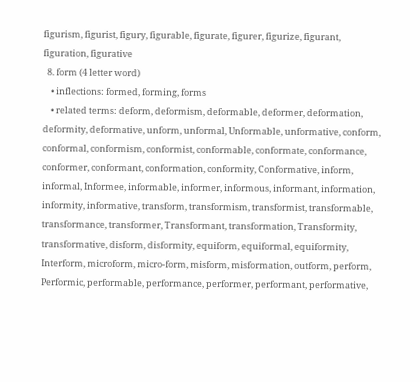figurism, figurist, figury, figurable, figurate, figurer, figurize, figurant, figuration, figurative
  8. form (4 letter word)
    • inflections: formed, forming, forms
    • related terms: deform, deformism, deformable, deformer, deformation, deformity, deformative, unform, unformal, Unformable, unformative, conform, conformal, conformism, conformist, conformable, conformate, conformance, conformer, conformant, conformation, conformity, Conformative, inform, informal, Informee, informable, informer, informous, informant, information, informity, informative, transform, transformism, transformist, transformable, transformance, transformer, Transformant, transformation, Transformity, transformative, disform, disformity, equiform, equiformal, equiformity, Interform, microform, micro-form, misform, misformation, outform, perform, Performic, performable, performance, performer, performant, performative,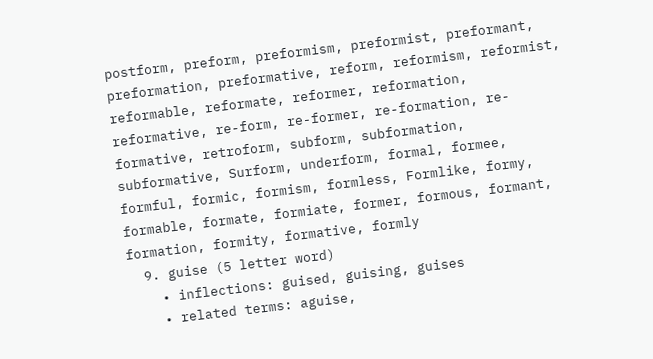postform, preform, preformism, preformist, preformant, preformation, preformative, reform, reformism, reformist, reformable, reformate, reformer, reformation, reformative, re-form, re-former, re-formation, re-formative, retroform, subform, subformation, subformative, Surform, underform, formal, formee, formful, formic, formism, formless, Formlike, formy, formable, formate, formiate, former, formous, formant, formation, formity, formative, formly
  9. guise (5 letter word)
    • inflections: guised, guising, guises
    • related terms: aguise,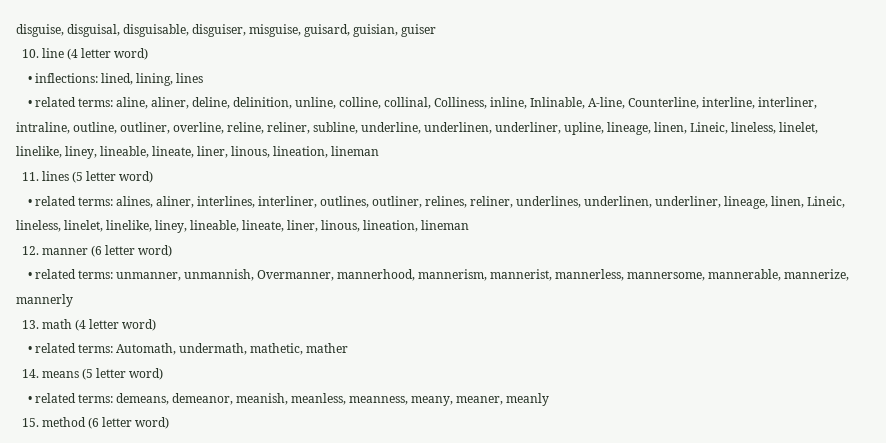disguise, disguisal, disguisable, disguiser, misguise, guisard, guisian, guiser
  10. line (4 letter word)
    • inflections: lined, lining, lines
    • related terms: aline, aliner, deline, delinition, unline, colline, collinal, Colliness, inline, Inlinable, A-line, Counterline, interline, interliner, intraline, outline, outliner, overline, reline, reliner, subline, underline, underlinen, underliner, upline, lineage, linen, Lineic, lineless, linelet, linelike, liney, lineable, lineate, liner, linous, lineation, lineman
  11. lines (5 letter word)
    • related terms: alines, aliner, interlines, interliner, outlines, outliner, relines, reliner, underlines, underlinen, underliner, lineage, linen, Lineic, lineless, linelet, linelike, liney, lineable, lineate, liner, linous, lineation, lineman
  12. manner (6 letter word)
    • related terms: unmanner, unmannish, Overmanner, mannerhood, mannerism, mannerist, mannerless, mannersome, mannerable, mannerize, mannerly
  13. math (4 letter word)
    • related terms: Automath, undermath, mathetic, mather
  14. means (5 letter word)
    • related terms: demeans, demeanor, meanish, meanless, meanness, meany, meaner, meanly
  15. method (6 letter word)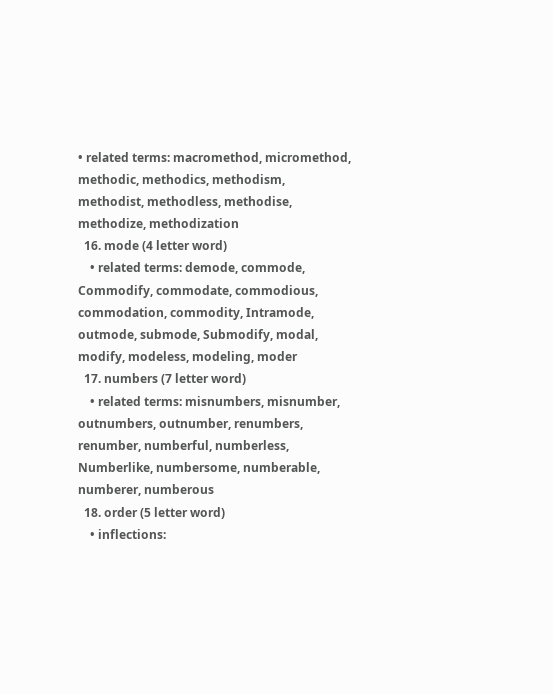• related terms: macromethod, micromethod, methodic, methodics, methodism, methodist, methodless, methodise, methodize, methodization
  16. mode (4 letter word)
    • related terms: demode, commode, Commodify, commodate, commodious, commodation, commodity, Intramode, outmode, submode, Submodify, modal, modify, modeless, modeling, moder
  17. numbers (7 letter word)
    • related terms: misnumbers, misnumber, outnumbers, outnumber, renumbers, renumber, numberful, numberless, Numberlike, numbersome, numberable, numberer, numberous
  18. order (5 letter word)
    • inflections: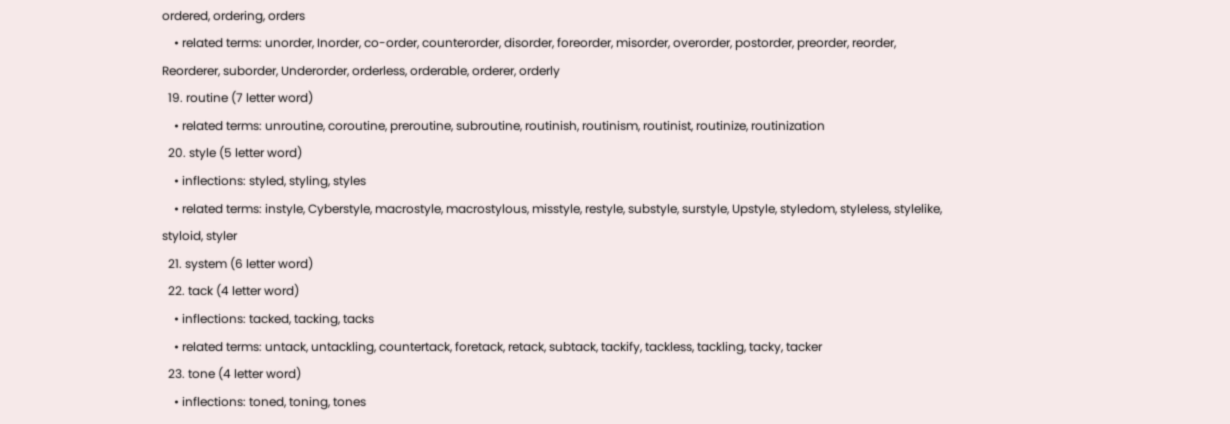ordered, ordering, orders
    • related terms: unorder, Inorder, co-order, counterorder, disorder, foreorder, misorder, overorder, postorder, preorder, reorder, Reorderer, suborder, Underorder, orderless, orderable, orderer, orderly
  19. routine (7 letter word)
    • related terms: unroutine, coroutine, preroutine, subroutine, routinish, routinism, routinist, routinize, routinization
  20. style (5 letter word)
    • inflections: styled, styling, styles
    • related terms: instyle, Cyberstyle, macrostyle, macrostylous, misstyle, restyle, substyle, surstyle, Upstyle, styledom, styleless, stylelike, styloid, styler
  21. system (6 letter word)
  22. tack (4 letter word)
    • inflections: tacked, tacking, tacks
    • related terms: untack, untackling, countertack, foretack, retack, subtack, tackify, tackless, tackling, tacky, tacker
  23. tone (4 letter word)
    • inflections: toned, toning, tones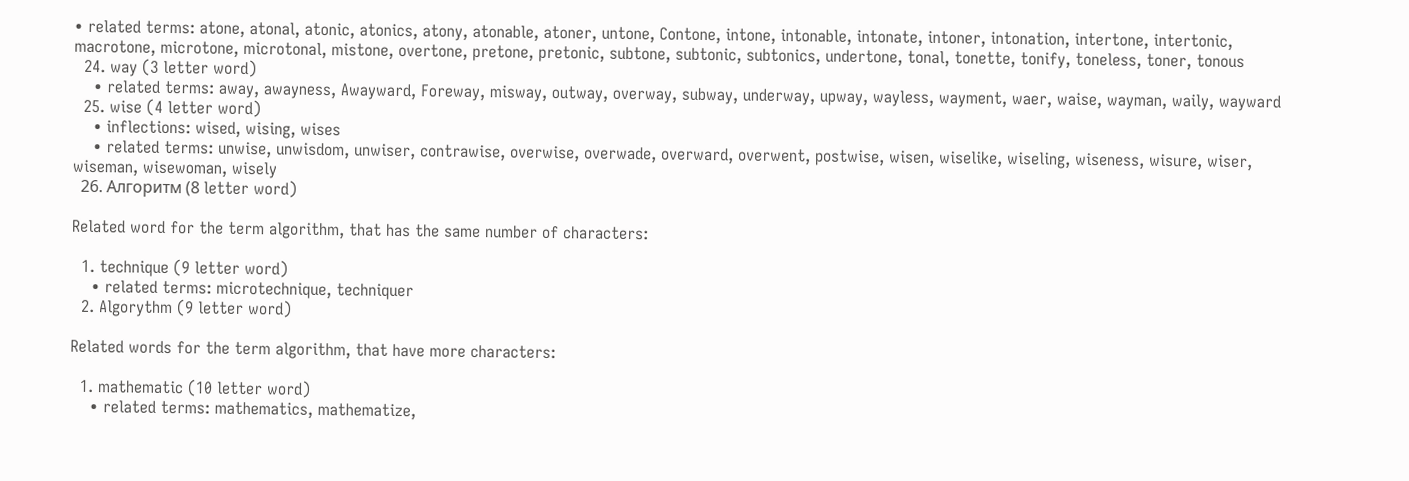• related terms: atone, atonal, atonic, atonics, atony, atonable, atoner, untone, Contone, intone, intonable, intonate, intoner, intonation, intertone, intertonic, macrotone, microtone, microtonal, mistone, overtone, pretone, pretonic, subtone, subtonic, subtonics, undertone, tonal, tonette, tonify, toneless, toner, tonous
  24. way (3 letter word)
    • related terms: away, awayness, Awayward, Foreway, misway, outway, overway, subway, underway, upway, wayless, wayment, waer, waise, wayman, waily, wayward
  25. wise (4 letter word)
    • inflections: wised, wising, wises
    • related terms: unwise, unwisdom, unwiser, contrawise, overwise, overwade, overward, overwent, postwise, wisen, wiselike, wiseling, wiseness, wisure, wiser, wiseman, wisewoman, wisely
  26. Алгоритм (8 letter word)

Related word for the term algorithm, that has the same number of characters:

  1. technique (9 letter word)
    • related terms: microtechnique, techniquer
  2. Algorythm (9 letter word)

Related words for the term algorithm, that have more characters:

  1. mathematic (10 letter word)
    • related terms: mathematics, mathematize,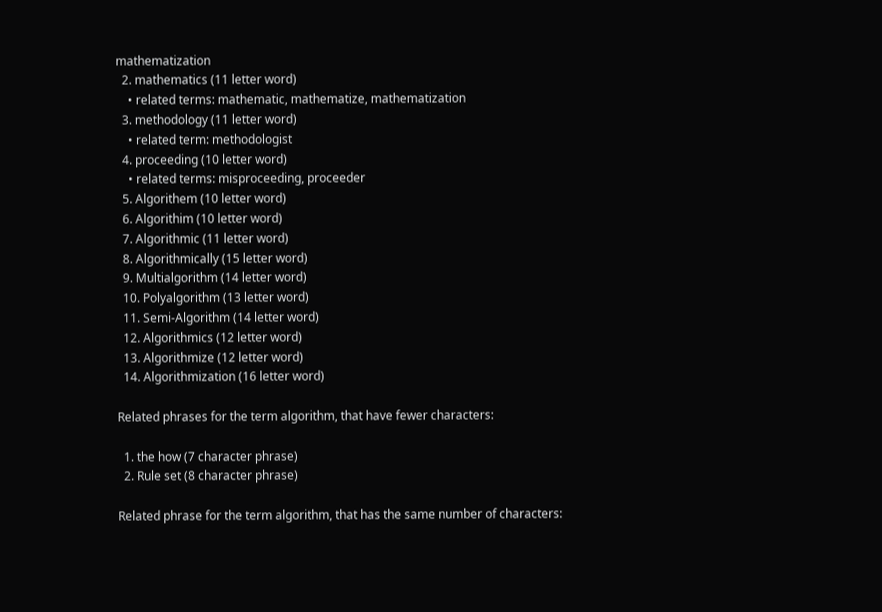mathematization
  2. mathematics (11 letter word)
    • related terms: mathematic, mathematize, mathematization
  3. methodology (11 letter word)
    • related term: methodologist
  4. proceeding (10 letter word)
    • related terms: misproceeding, proceeder
  5. Algorithem (10 letter word)
  6. Algorithim (10 letter word)
  7. Algorithmic (11 letter word)
  8. Algorithmically (15 letter word)
  9. Multialgorithm (14 letter word)
  10. Polyalgorithm (13 letter word)
  11. Semi-Algorithm (14 letter word)
  12. Algorithmics (12 letter word)
  13. Algorithmize (12 letter word)
  14. Algorithmization (16 letter word)

Related phrases for the term algorithm, that have fewer characters:

  1. the how (7 character phrase)
  2. Rule set (8 character phrase)

Related phrase for the term algorithm, that has the same number of characters: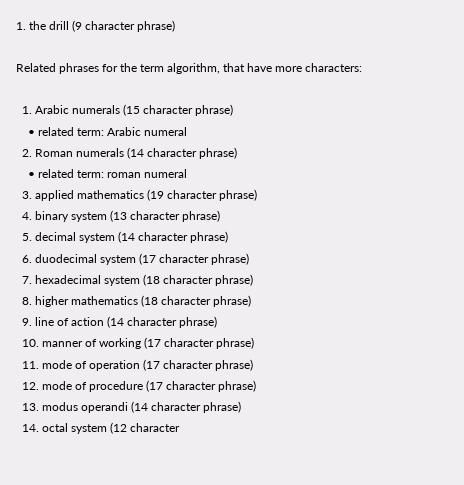1. the drill (9 character phrase)

Related phrases for the term algorithm, that have more characters:

  1. Arabic numerals (15 character phrase)
    • related term: Arabic numeral
  2. Roman numerals (14 character phrase)
    • related term: roman numeral
  3. applied mathematics (19 character phrase)
  4. binary system (13 character phrase)
  5. decimal system (14 character phrase)
  6. duodecimal system (17 character phrase)
  7. hexadecimal system (18 character phrase)
  8. higher mathematics (18 character phrase)
  9. line of action (14 character phrase)
  10. manner of working (17 character phrase)
  11. mode of operation (17 character phrase)
  12. mode of procedure (17 character phrase)
  13. modus operandi (14 character phrase)
  14. octal system (12 character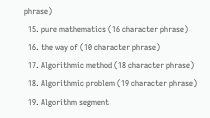phrase)
  15. pure mathematics (16 character phrase)
  16. the way of (10 character phrase)
  17. Algorithmic method (18 character phrase)
  18. Algorithmic problem (19 character phrase)
  19. Algorithm segment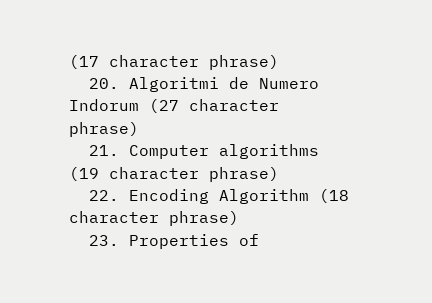(17 character phrase)
  20. Algoritmi de Numero Indorum (27 character phrase)
  21. Computer algorithms (19 character phrase)
  22. Encoding Algorithm (18 character phrase)
  23. Properties of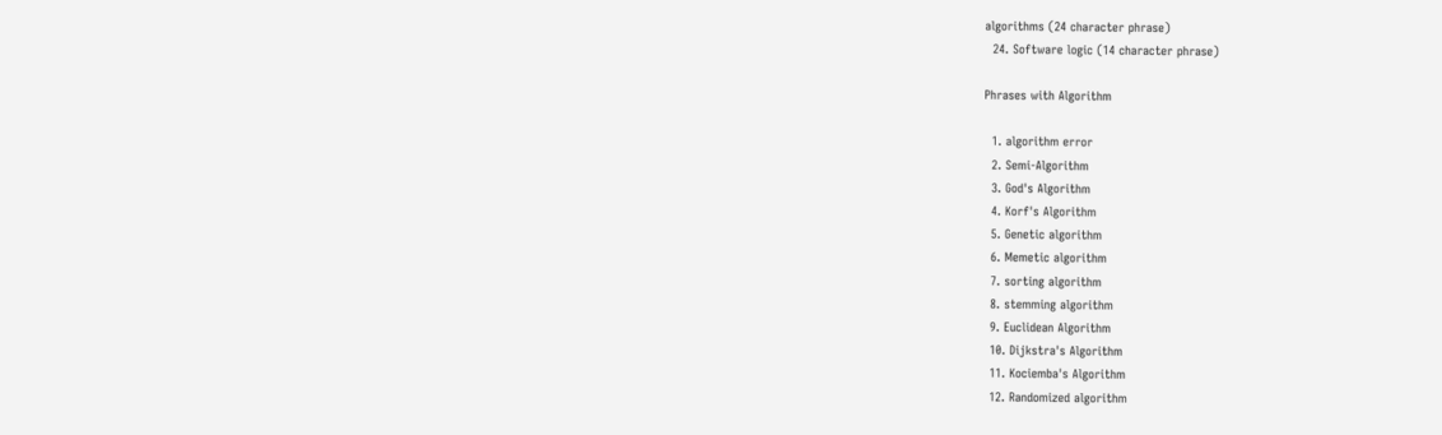algorithms (24 character phrase)
  24. Software logic (14 character phrase)

Phrases with Algorithm

  1. algorithm error
  2. Semi-Algorithm
  3. God's Algorithm
  4. Korf's Algorithm
  5. Genetic algorithm
  6. Memetic algorithm
  7. sorting algorithm
  8. stemming algorithm
  9. Euclidean Algorithm
  10. Dijkstra's Algorithm
  11. Kociemba's Algorithm
  12. Randomized algorithm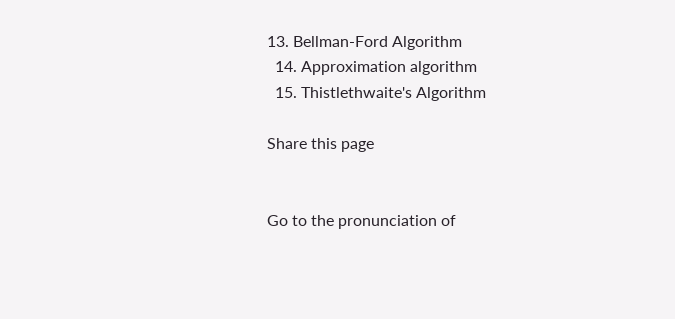13. Bellman-Ford Algorithm
  14. Approximation algorithm
  15. Thistlethwaite's Algorithm

Share this page


Go to the pronunciation of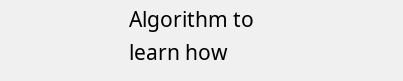Algorithm to learn how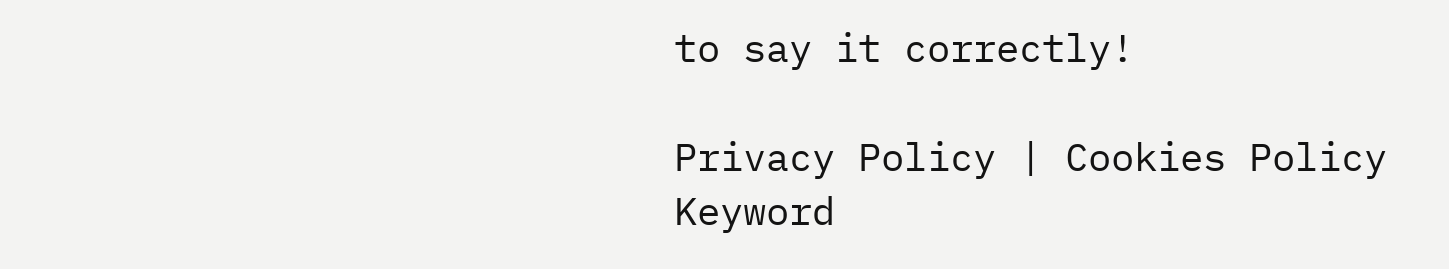to say it correctly!

Privacy Policy | Cookies Policy
Keyword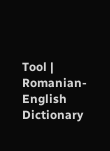Tool | Romanian-English Dictionary